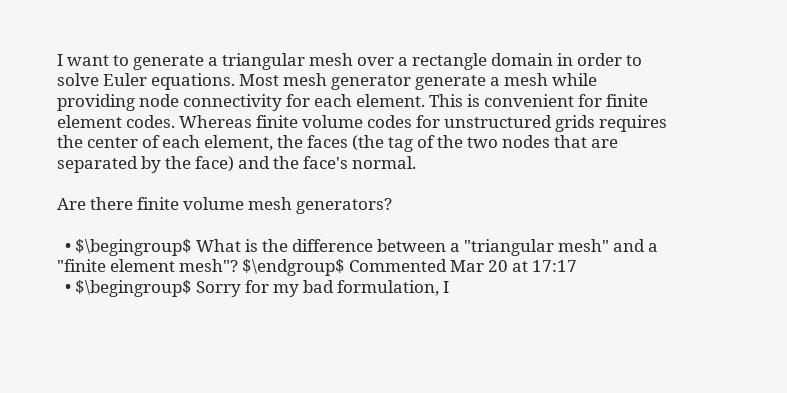I want to generate a triangular mesh over a rectangle domain in order to solve Euler equations. Most mesh generator generate a mesh while providing node connectivity for each element. This is convenient for finite element codes. Whereas finite volume codes for unstructured grids requires the center of each element, the faces (the tag of the two nodes that are separated by the face) and the face's normal.

Are there finite volume mesh generators?

  • $\begingroup$ What is the difference between a "triangular mesh" and a "finite element mesh"? $\endgroup$ Commented Mar 20 at 17:17
  • $\begingroup$ Sorry for my bad formulation, I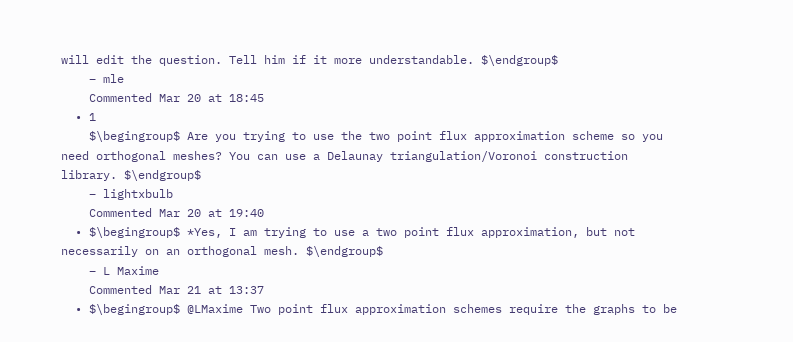will edit the question. Tell him if it more understandable. $\endgroup$
    – mle
    Commented Mar 20 at 18:45
  • 1
    $\begingroup$ Are you trying to use the two point flux approximation scheme so you need orthogonal meshes? You can use a Delaunay triangulation/Voronoi construction library. $\endgroup$
    – lightxbulb
    Commented Mar 20 at 19:40
  • $\begingroup$ *Yes, I am trying to use a two point flux approximation, but not necessarily on an orthogonal mesh. $\endgroup$
    – L Maxime
    Commented Mar 21 at 13:37
  • $\begingroup$ @LMaxime Two point flux approximation schemes require the graphs to be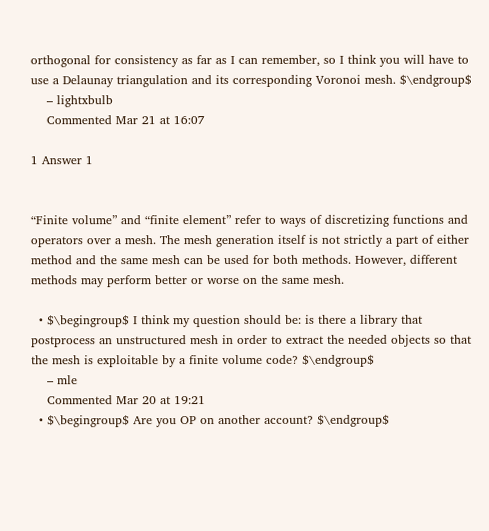orthogonal for consistency as far as I can remember, so I think you will have to use a Delaunay triangulation and its corresponding Voronoi mesh. $\endgroup$
    – lightxbulb
    Commented Mar 21 at 16:07

1 Answer 1


“Finite volume” and “finite element” refer to ways of discretizing functions and operators over a mesh. The mesh generation itself is not strictly a part of either method and the same mesh can be used for both methods. However, different methods may perform better or worse on the same mesh.

  • $\begingroup$ I think my question should be: is there a library that postprocess an unstructured mesh in order to extract the needed objects so that the mesh is exploitable by a finite volume code? $\endgroup$
    – mle
    Commented Mar 20 at 19:21
  • $\begingroup$ Are you OP on another account? $\endgroup$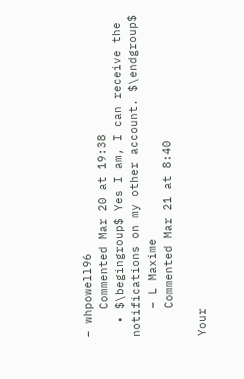– whpowell96
    Commented Mar 20 at 19:38
  • $\begingroup$ Yes I am, I can receive the notifications on my other account. $\endgroup$
    – L Maxime
    Commented Mar 21 at 8:40

Your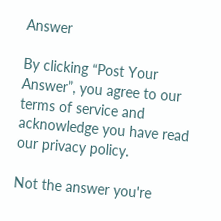Answer

By clicking “Post Your Answer”, you agree to our terms of service and acknowledge you have read our privacy policy.

Not the answer you're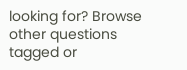looking for? Browse other questions tagged or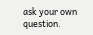ask your own question.